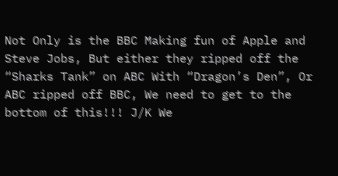Not Only is the BBC Making fun of Apple and Steve Jobs, But either they ripped off the “Sharks Tank” on ABC With “Dragon’s Den”, Or ABC ripped off BBC, We need to get to the bottom of this!!! J/K We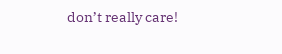don’t really care!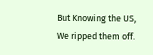But Knowing the US, We ripped them off.